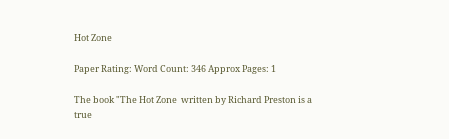Hot Zone

Paper Rating: Word Count: 346 Approx Pages: 1

The book "The Hot Zone  written by Richard Preston is a true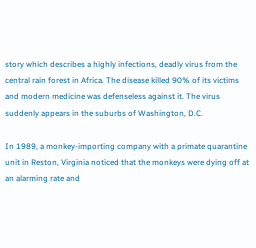story which describes a highly infections, deadly virus from the central rain forest in Africa. The disease killed 90% of its victims and modern medicine was defenseless against it. The virus suddenly appears in the suburbs of Washington, D.C.

In 1989, a monkey-importing company with a primate quarantine unit in Reston, Virginia noticed that the monkeys were dying off at an alarming rate and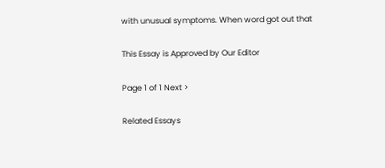with unusual symptoms. When word got out that

This Essay is Approved by Our Editor

Page 1 of 1 Next >

Related Essays